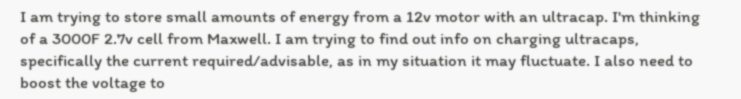I am trying to store small amounts of energy from a 12v motor with an ultracap. I'm thinking of a 3000F 2.7v cell from Maxwell. I am trying to find out info on charging ultracaps, specifically the current required/advisable, as in my situation it may fluctuate. I also need to boost the voltage to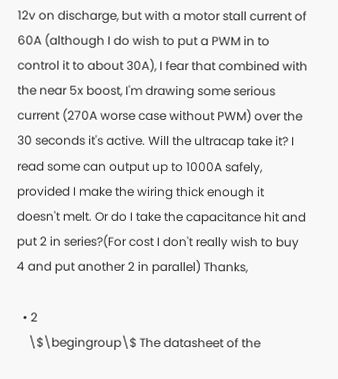12v on discharge, but with a motor stall current of 60A (although I do wish to put a PWM in to control it to about 30A), I fear that combined with the near 5x boost, I'm drawing some serious current (270A worse case without PWM) over the 30 seconds it's active. Will the ultracap take it? I read some can output up to 1000A safely, provided I make the wiring thick enough it doesn't melt. Or do I take the capacitance hit and put 2 in series?(For cost I don't really wish to buy 4 and put another 2 in parallel) Thanks,

  • 2
    \$\begingroup\$ The datasheet of the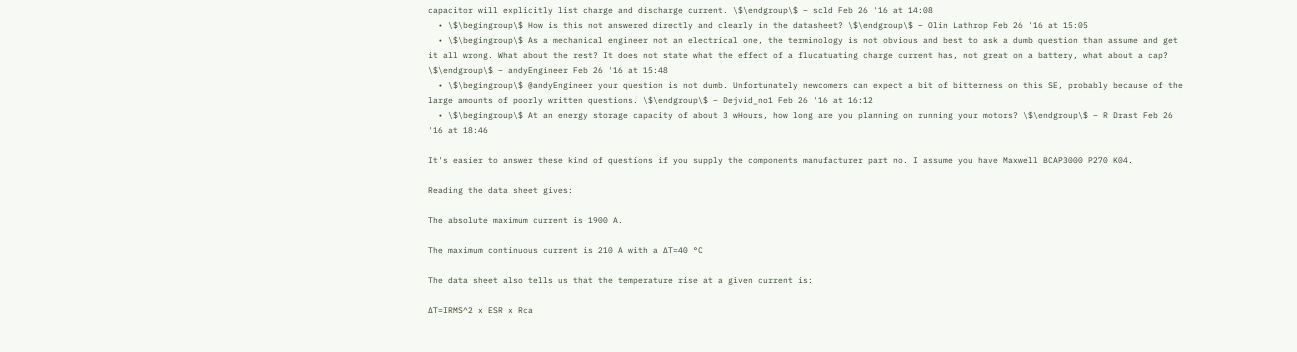capacitor will explicitly list charge and discharge current. \$\endgroup\$ – scld Feb 26 '16 at 14:08
  • \$\begingroup\$ How is this not answered directly and clearly in the datasheet? \$\endgroup\$ – Olin Lathrop Feb 26 '16 at 15:05
  • \$\begingroup\$ As a mechanical engineer not an electrical one, the terminology is not obvious and best to ask a dumb question than assume and get it all wrong. What about the rest? It does not state what the effect of a flucatuating charge current has, not great on a battery, what about a cap? \$\endgroup\$ – andyEngineer Feb 26 '16 at 15:48
  • \$\begingroup\$ @andyEngineer your question is not dumb. Unfortunately newcomers can expect a bit of bitterness on this SE, probably because of the large amounts of poorly written questions. \$\endgroup\$ – Dejvid_no1 Feb 26 '16 at 16:12
  • \$\begingroup\$ At an energy storage capacity of about 3 wHours, how long are you planning on running your motors? \$\endgroup\$ – R Drast Feb 26 '16 at 18:46

It's easier to answer these kind of questions if you supply the components manufacturer part no. I assume you have Maxwell BCAP3000 P270 K04.

Reading the data sheet gives:

The absolute maximum current is 1900 A.

The maximum continuous current is 210 A with a ∆T=40 °C

The data sheet also tells us that the temperature rise at a given current is:

∆T=IRMS^2 x ESR x Rca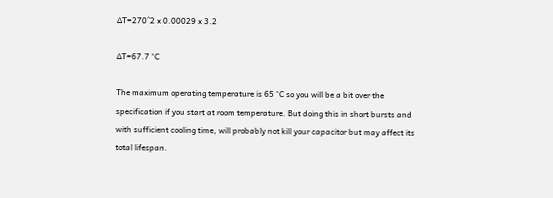∆T=270^2 x 0.00029 x 3.2

∆T=67.7 °C

The maximum operating temperature is 65 °C so you will be a bit over the specification if you start at room temperature. But doing this in short bursts and with sufficient cooling time, will probably not kill your capacitor but may affect its total lifespan.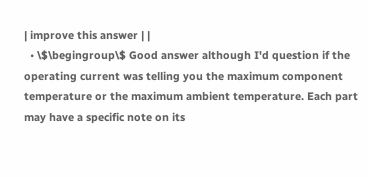| improve this answer | |
  • \$\begingroup\$ Good answer although I'd question if the operating current was telling you the maximum component temperature or the maximum ambient temperature. Each part may have a specific note on its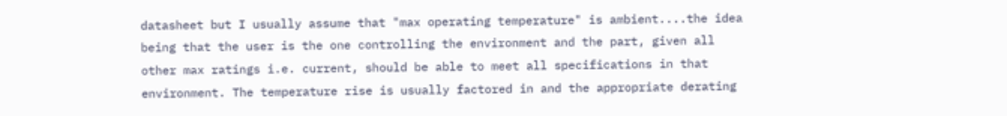datasheet but I usually assume that "max operating temperature" is ambient....the idea being that the user is the one controlling the environment and the part, given all other max ratings i.e. current, should be able to meet all specifications in that environment. The temperature rise is usually factored in and the appropriate derating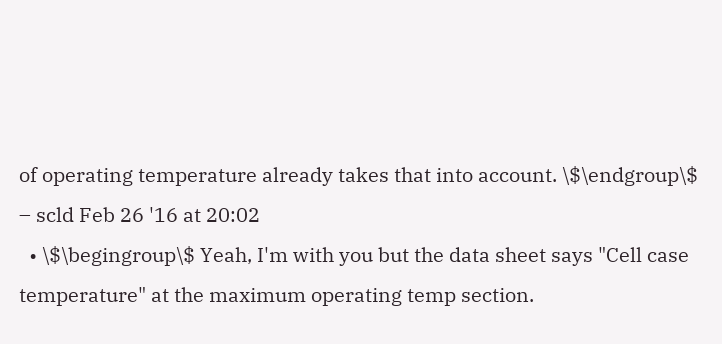of operating temperature already takes that into account. \$\endgroup\$ – scld Feb 26 '16 at 20:02
  • \$\begingroup\$ Yeah, I'm with you but the data sheet says "Cell case temperature" at the maximum operating temp section.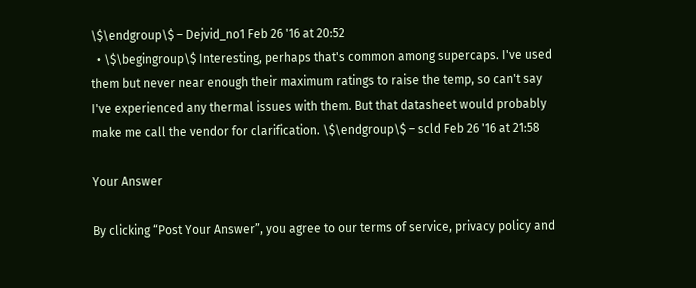\$\endgroup\$ – Dejvid_no1 Feb 26 '16 at 20:52
  • \$\begingroup\$ Interesting, perhaps that's common among supercaps. I've used them but never near enough their maximum ratings to raise the temp, so can't say I've experienced any thermal issues with them. But that datasheet would probably make me call the vendor for clarification. \$\endgroup\$ – scld Feb 26 '16 at 21:58

Your Answer

By clicking “Post Your Answer”, you agree to our terms of service, privacy policy and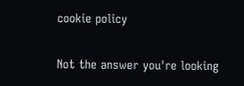cookie policy

Not the answer you're looking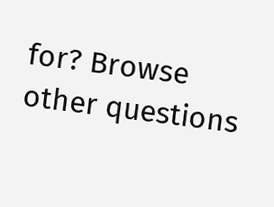for? Browse other questions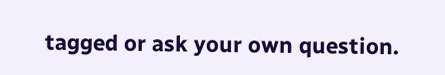tagged or ask your own question.